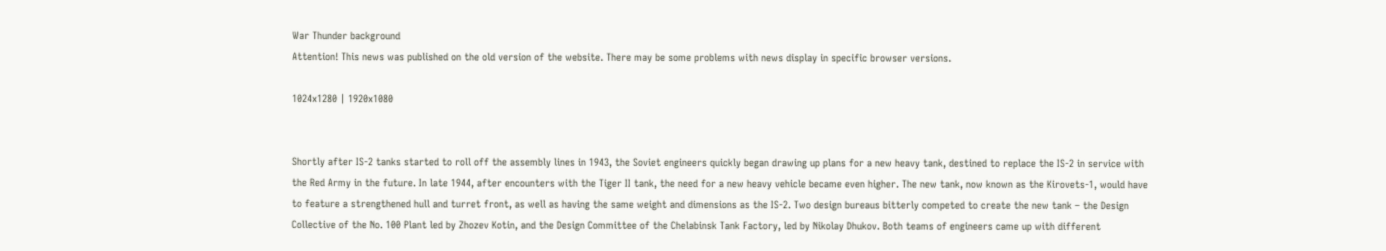War Thunder background
Attention! This news was published on the old version of the website. There may be some problems with news display in specific browser versions.

1024x1280 | 1920x1080


Shortly after IS-2 tanks started to roll off the assembly lines in 1943, the Soviet engineers quickly began drawing up plans for a new heavy tank, destined to replace the IS-2 in service with the Red Army in the future. In late 1944, after encounters with the Tiger II tank, the need for a new heavy vehicle became even higher. The new tank, now known as the Kirovets-1, would have to feature a strengthened hull and turret front, as well as having the same weight and dimensions as the IS-2. Two design bureaus bitterly competed to create the new tank – the Design Collective of the No. 100 Plant led by Zhozev Kotin, and the Design Committee of the Chelabinsk Tank Factory, led by Nikolay Dhukov. Both teams of engineers came up with different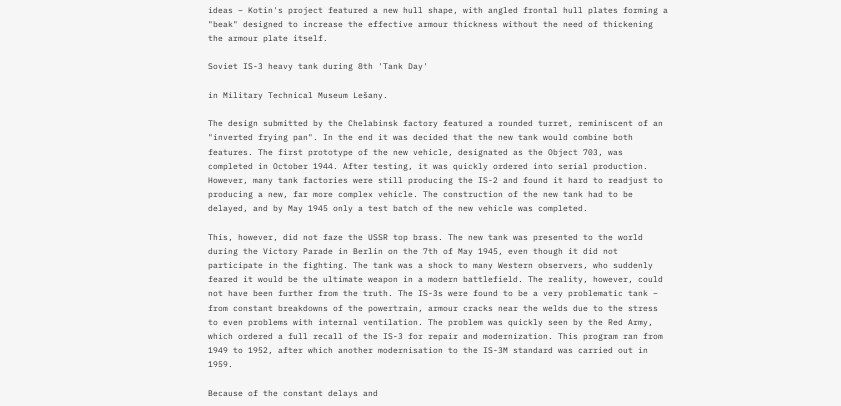ideas – Kotin's project featured a new hull shape, with angled frontal hull plates forming a "beak" designed to increase the effective armour thickness without the need of thickening the armour plate itself.

Soviet IS-3 heavy tank during 8th 'Tank Day'

in Military Technical Museum Lešany.

The design submitted by the Chelabinsk factory featured a rounded turret, reminiscent of an "inverted frying pan". In the end it was decided that the new tank would combine both features. The first prototype of the new vehicle, designated as the Object 703, was completed in October 1944. After testing, it was quickly ordered into serial production. However, many tank factories were still producing the IS-2 and found it hard to readjust to producing a new, far more complex vehicle. The construction of the new tank had to be delayed, and by May 1945 only a test batch of the new vehicle was completed.

This, however, did not faze the USSR top brass. The new tank was presented to the world during the Victory Parade in Berlin on the 7th of May 1945, even though it did not participate in the fighting. The tank was a shock to many Western observers, who suddenly feared it would be the ultimate weapon in a modern battlefield. The reality, however, could not have been further from the truth. The IS-3s were found to be a very problematic tank – from constant breakdowns of the powertrain, armour cracks near the welds due to the stress to even problems with internal ventilation. The problem was quickly seen by the Red Army, which ordered a full recall of the IS-3 for repair and modernization. This program ran from 1949 to 1952, after which another modernisation to the IS-3M standard was carried out in 1959.

Because of the constant delays and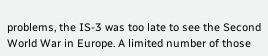problems, the IS-3 was too late to see the Second World War in Europe. A limited number of those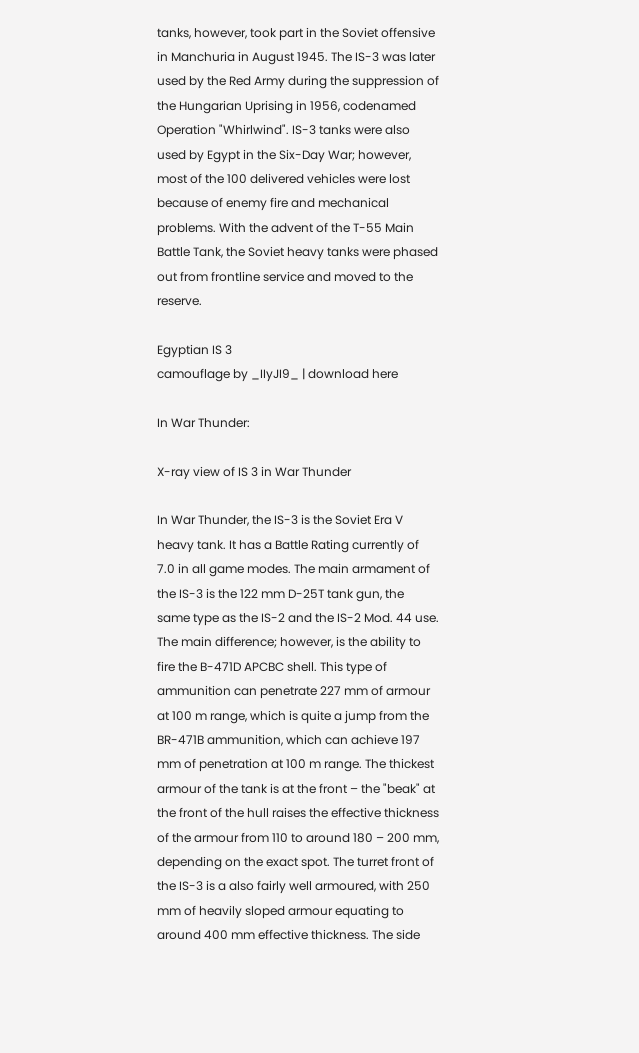tanks, however, took part in the Soviet offensive in Manchuria in August 1945. The IS-3 was later used by the Red Army during the suppression of the Hungarian Uprising in 1956, codenamed Operation "Whirlwind". IS-3 tanks were also used by Egypt in the Six-Day War; however, most of the 100 delivered vehicles were lost because of enemy fire and mechanical problems. With the advent of the T-55 Main Battle Tank, the Soviet heavy tanks were phased out from frontline service and moved to the reserve.

Egyptian IS 3
camouflage by _IIyJI9_ | download here

In War Thunder:

X-ray view of IS 3 in War Thunder

In War Thunder, the IS-3 is the Soviet Era V heavy tank. It has a Battle Rating currently of 7.0 in all game modes. The main armament of the IS-3 is the 122 mm D-25T tank gun, the same type as the IS-2 and the IS-2 Mod. 44 use. The main difference; however, is the ability to fire the B-471D APCBC shell. This type of ammunition can penetrate 227 mm of armour at 100 m range, which is quite a jump from the BR-471B ammunition, which can achieve 197 mm of penetration at 100 m range. The thickest armour of the tank is at the front – the "beak" at the front of the hull raises the effective thickness of the armour from 110 to around 180 – 200 mm, depending on the exact spot. The turret front of the IS-3 is a also fairly well armoured, with 250 mm of heavily sloped armour equating to around 400 mm effective thickness. The side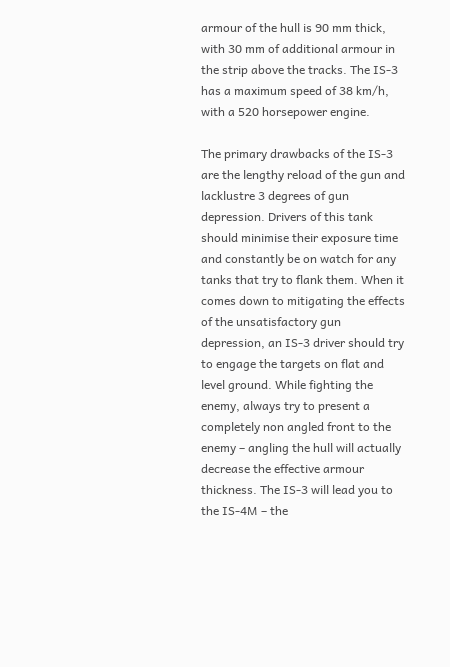armour of the hull is 90 mm thick, with 30 mm of additional armour in the strip above the tracks. The IS-3 has a maximum speed of 38 km/h, with a 520 horsepower engine.

The primary drawbacks of the IS-3 are the lengthy reload of the gun and lacklustre 3 degrees of gun depression. Drivers of this tank should minimise their exposure time and constantly be on watch for any tanks that try to flank them. When it comes down to mitigating the effects of the unsatisfactory gun depression, an IS-3 driver should try to engage the targets on flat and level ground. While fighting the enemy, always try to present a completely non angled front to the enemy – angling the hull will actually decrease the effective armour thickness. The IS-3 will lead you to the IS-4M – the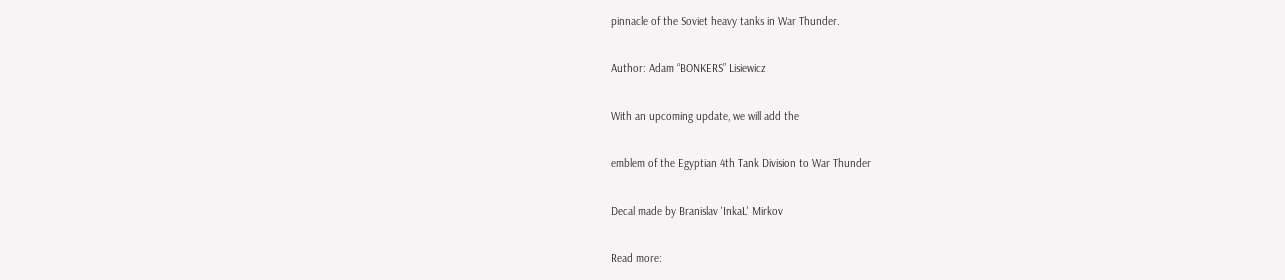pinnacle of the Soviet heavy tanks in War Thunder.

Author: Adam “BONKERS” Lisiewicz

With an upcoming update, we will add the

emblem of the Egyptian 4th Tank Division to War Thunder

Decal made by Branislav 'InkaL' Mirkov

Read more: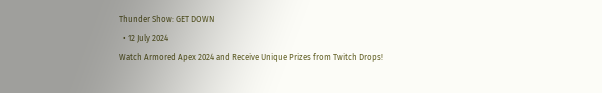Thunder Show: GET DOWN
  • 12 July 2024
Watch Armored Apex 2024 and Receive Unique Prizes from Twitch Drops!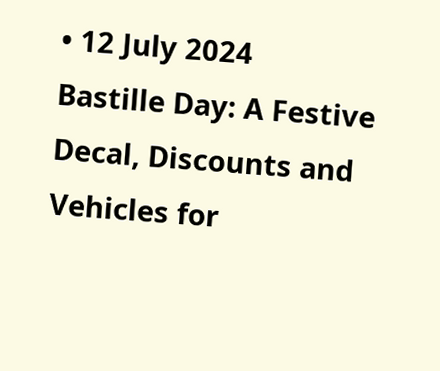• 12 July 2024
Bastille Day: A Festive Decal, Discounts and Vehicles for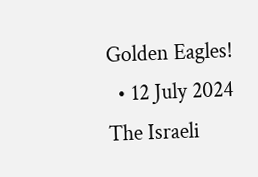Golden Eagles!
  • 12 July 2024
The Israeli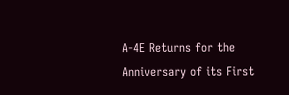A-4E Returns for the Anniversary of its First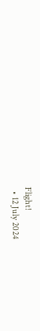Flight!
  • 12 July 2024